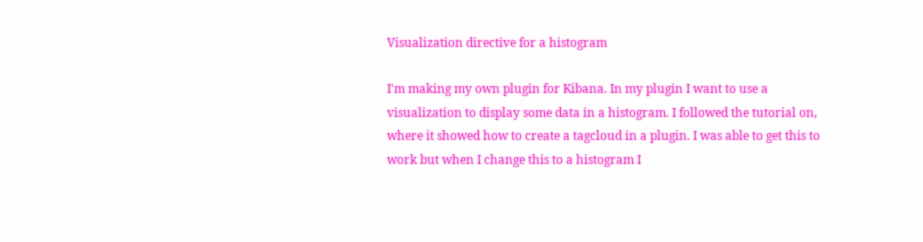Visualization directive for a histogram

I'm making my own plugin for Kibana. In my plugin I want to use a visualization to display some data in a histogram. I followed the tutorial on, where it showed how to create a tagcloud in a plugin. I was able to get this to work but when I change this to a histogram I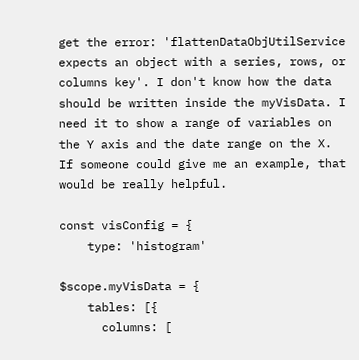get the error: 'flattenDataObjUtilService expects an object with a series, rows, or columns key'. I don't know how the data should be written inside the myVisData. I need it to show a range of variables on the Y axis and the date range on the X. If someone could give me an example, that would be really helpful.

const visConfig = {
    type: 'histogram'

$scope.myVisData = {
    tables: [{
      columns: [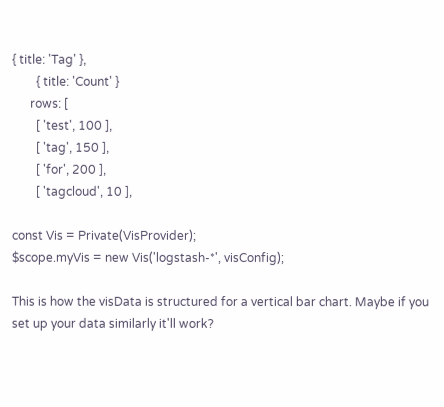{ title: 'Tag' },
        { title: 'Count' }
      rows: [
        [ 'test', 100 ],
        [ 'tag', 150 ],
        [ 'for', 200 ],
        [ 'tagcloud', 10 ],

const Vis = Private(VisProvider);
$scope.myVis = new Vis('logstash-*', visConfig);

This is how the visData is structured for a vertical bar chart. Maybe if you set up your data similarly it'll work?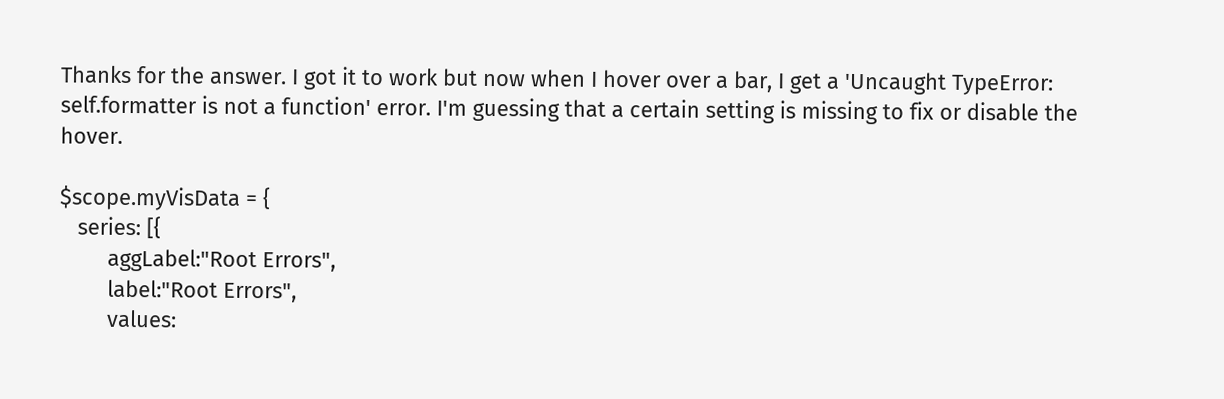Thanks for the answer. I got it to work but now when I hover over a bar, I get a 'Uncaught TypeError: self.formatter is not a function' error. I'm guessing that a certain setting is missing to fix or disable the hover.

$scope.myVisData = {
   series: [{
        aggLabel:"Root Errors",
        label:"Root Errors",
        values: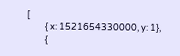[
         { x: 1521654330000, y: 1},
         {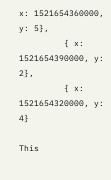x: 1521654360000, y: 5},
         { x: 1521654390000, y: 2},
         { x: 1521654320000, y: 4}

This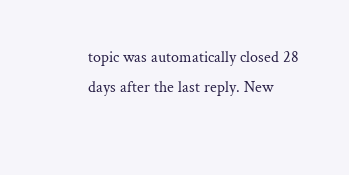topic was automatically closed 28 days after the last reply. New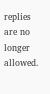replies are no longer allowed.